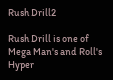Rush Drill2

Rush Drill is one of Mega Man's and Roll's Hyper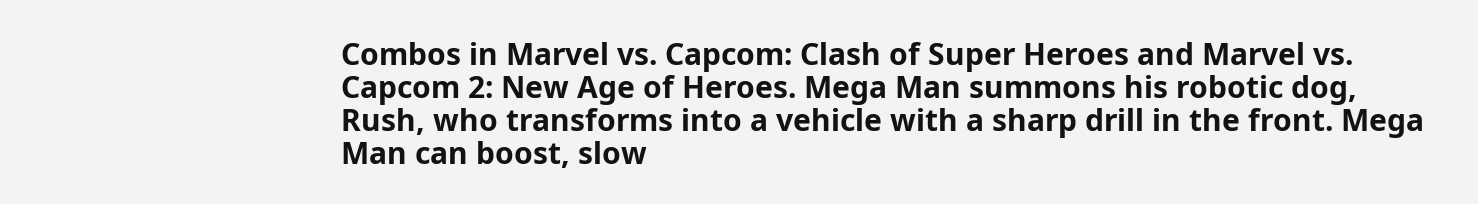Combos in Marvel vs. Capcom: Clash of Super Heroes and Marvel vs. Capcom 2: New Age of Heroes. Mega Man summons his robotic dog, Rush, who transforms into a vehicle with a sharp drill in the front. Mega Man can boost, slow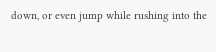down, or even jump while rushing into the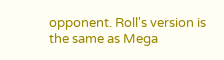opponent. Roll's version is the same as Mega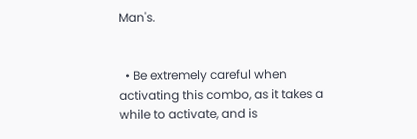Man's.


  • Be extremely careful when activating this combo, as it takes a while to activate, and is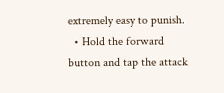extremely easy to punish.
  • Hold the forward button and tap the attack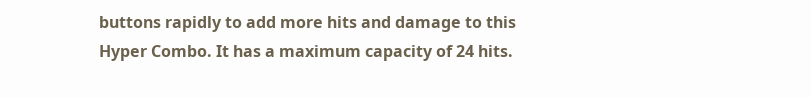buttons rapidly to add more hits and damage to this Hyper Combo. It has a maximum capacity of 24 hits.